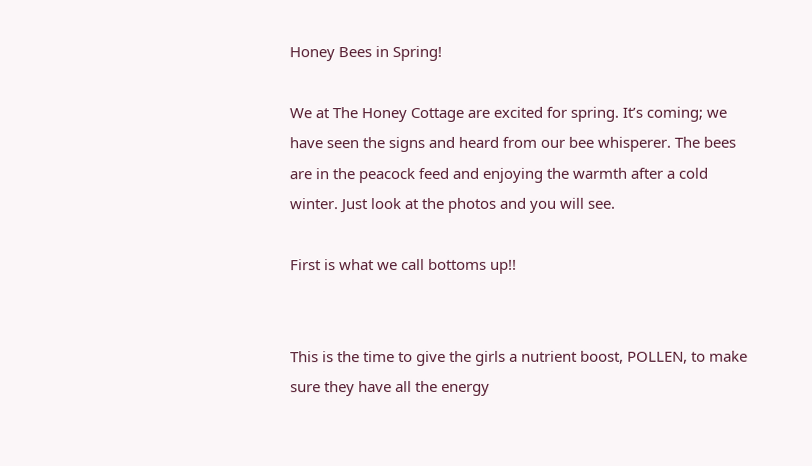Honey Bees in Spring!

We at The Honey Cottage are excited for spring. It’s coming; we have seen the signs and heard from our bee whisperer. The bees are in the peacock feed and enjoying the warmth after a cold winter. Just look at the photos and you will see.

First is what we call bottoms up!!


This is the time to give the girls a nutrient boost, POLLEN, to make sure they have all the energy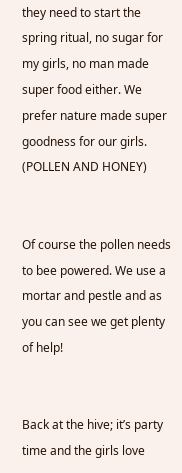they need to start the spring ritual, no sugar for my girls, no man made super food either. We prefer nature made super goodness for our girls. (POLLEN AND HONEY)


Of course the pollen needs to bee powered. We use a mortar and pestle and as you can see we get plenty of help!


Back at the hive; it’s party time and the girls love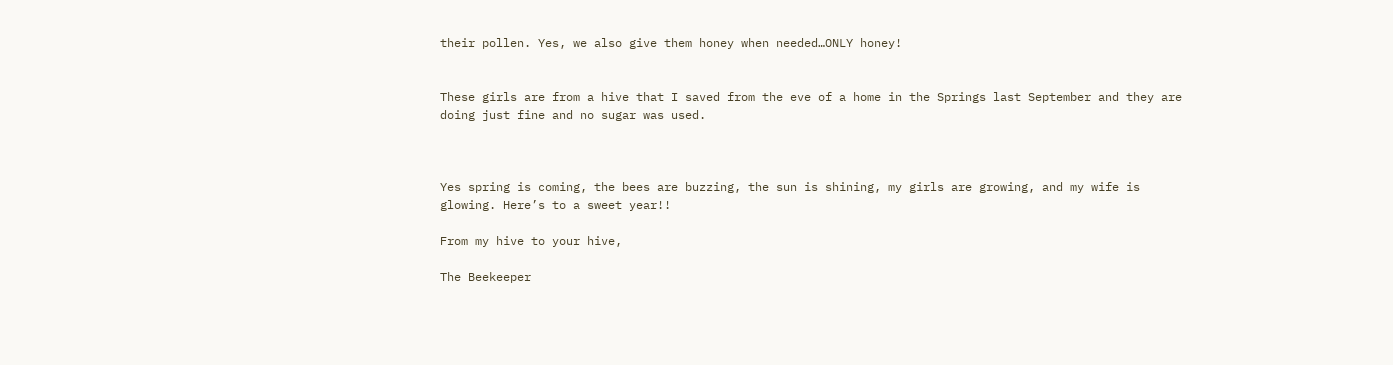their pollen. Yes, we also give them honey when needed…ONLY honey!


These girls are from a hive that I saved from the eve of a home in the Springs last September and they are doing just fine and no sugar was used.



Yes spring is coming, the bees are buzzing, the sun is shining, my girls are growing, and my wife is glowing. Here’s to a sweet year!!

From my hive to your hive,

The Beekeeper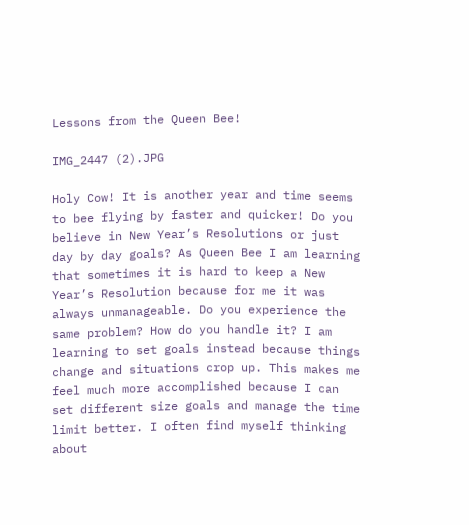Lessons from the Queen Bee!

IMG_2447 (2).JPG

Holy Cow! It is another year and time seems to bee flying by faster and quicker! Do you believe in New Year’s Resolutions or just day by day goals? As Queen Bee I am learning that sometimes it is hard to keep a New Year’s Resolution because for me it was always unmanageable. Do you experience the same problem? How do you handle it? I am learning to set goals instead because things change and situations crop up. This makes me feel much more accomplished because I can set different size goals and manage the time limit better. I often find myself thinking about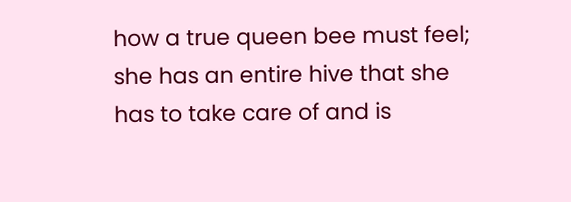how a true queen bee must feel; she has an entire hive that she has to take care of and is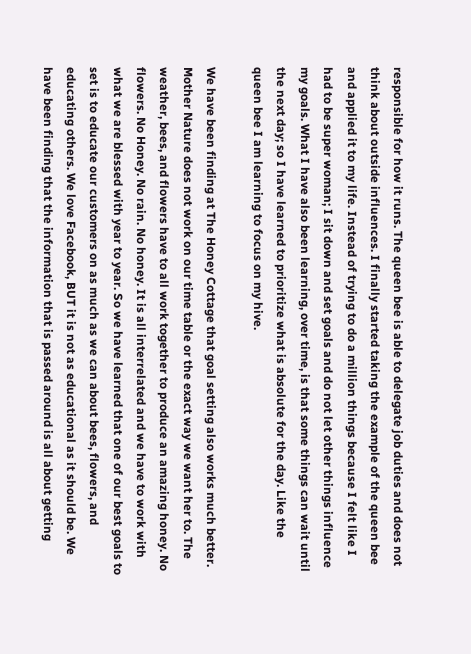responsible for how it runs. The queen bee is able to delegate job duties and does not think about outside influences. I finally started taking the example of the queen bee and applied it to my life. Instead of trying to do a million things because I felt like I had to be super woman; I sit down and set goals and do not let other things influence my goals. What I have also been learning, over time, is that some things can wait until the next day; so I have learned to prioritize what is absolute for the day. Like the queen bee I am learning to focus on my hive.

We have been finding at The Honey Cottage that goal setting also works much better. Mother Nature does not work on our time table or the exact way we want her to. The weather, bees, and flowers have to all work together to produce an amazing honey. No flowers. No Honey. No rain. No honey. It is all interrelated and we have to work with what we are blessed with year to year. So we have learned that one of our best goals to set is to educate our customers on as much as we can about bees, flowers, and educating others. We love Facebook, BUT it is not as educational as it should be. We have been finding that the information that is passed around is all about getting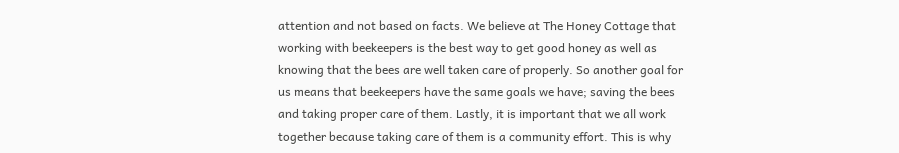attention and not based on facts. We believe at The Honey Cottage that working with beekeepers is the best way to get good honey as well as knowing that the bees are well taken care of properly. So another goal for us means that beekeepers have the same goals we have; saving the bees and taking proper care of them. Lastly, it is important that we all work together because taking care of them is a community effort. This is why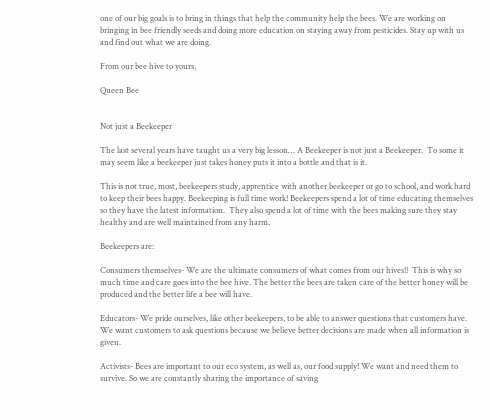one of our big goals is to bring in things that help the community help the bees. We are working on bringing in bee friendly seeds and doing more education on staying away from pesticides. Stay up with us and find out what we are doing.

From our bee hive to yours,

Queen Bee


Not just a Beekeeper

The last several years have taught us a very big lesson… A Beekeeper is not just a Beekeeper.  To some it may seem like a beekeeper just takes honey puts it into a bottle and that is it.

This is not true, most, beekeepers study, apprentice with another beekeeper or go to school, and work hard to keep their bees happy. Beekeeping is full time work! Beekeepers spend a lot of time educating themselves so they have the latest information.  They also spend a lot of time with the bees making sure they stay healthy and are well maintained from any harm.

Beekeepers are:

Consumers themselves- We are the ultimate consumers of what comes from our hives!!  This is why so much time and care goes into the bee hive. The better the bees are taken care of the better honey will be produced and the better life a bee will have.

Educators- We pride ourselves, like other beekeepers, to be able to answer questions that customers have. We want customers to ask questions because we believe better decisions are made when all information is given.

Activists- Bees are important to our eco system, as well as, our food supply! We want and need them to survive. So we are constantly sharing the importance of saving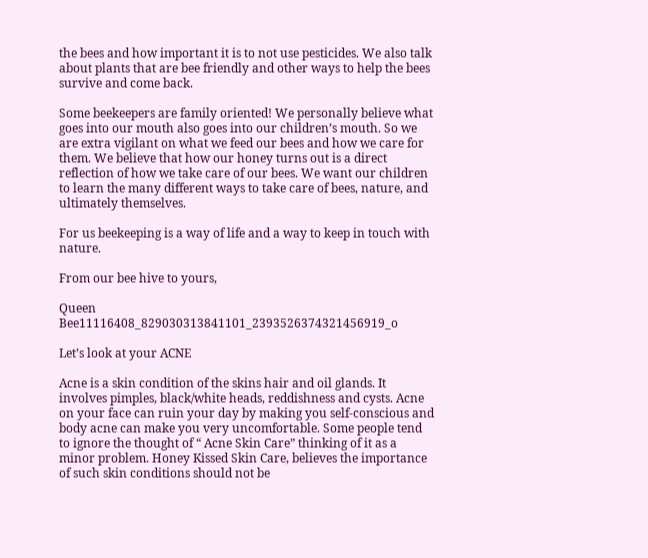the bees and how important it is to not use pesticides. We also talk about plants that are bee friendly and other ways to help the bees survive and come back.

Some beekeepers are family oriented! We personally believe what goes into our mouth also goes into our children’s mouth. So we are extra vigilant on what we feed our bees and how we care for them. We believe that how our honey turns out is a direct reflection of how we take care of our bees. We want our children to learn the many different ways to take care of bees, nature, and ultimately themselves.

For us beekeeping is a way of life and a way to keep in touch with nature.

From our bee hive to yours,

Queen Bee11116408_829030313841101_2393526374321456919_o

Let’s look at your ACNE

Acne is a skin condition of the skins hair and oil glands. It involves pimples, black/white heads, reddishness and cysts. Acne on your face can ruin your day by making you self-conscious and body acne can make you very uncomfortable. Some people tend to ignore the thought of “ Acne Skin Care” thinking of it as a minor problem. Honey Kissed Skin Care, believes the importance of such skin conditions should not be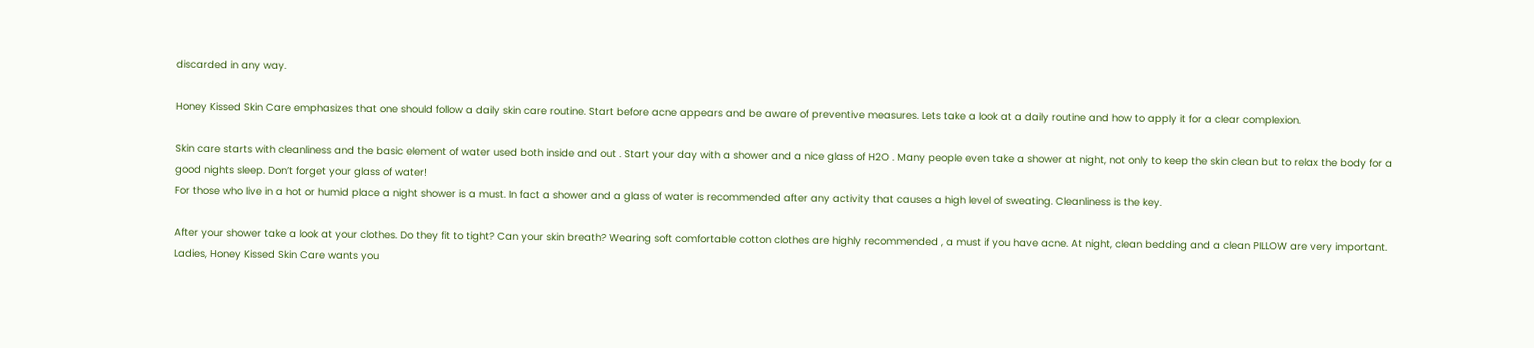discarded in any way.

Honey Kissed Skin Care emphasizes that one should follow a daily skin care routine. Start before acne appears and be aware of preventive measures. Lets take a look at a daily routine and how to apply it for a clear complexion.

Skin care starts with cleanliness and the basic element of water used both inside and out . Start your day with a shower and a nice glass of H2O . Many people even take a shower at night, not only to keep the skin clean but to relax the body for a good nights sleep. Don’t forget your glass of water!
For those who live in a hot or humid place a night shower is a must. In fact a shower and a glass of water is recommended after any activity that causes a high level of sweating. Cleanliness is the key.

After your shower take a look at your clothes. Do they fit to tight? Can your skin breath? Wearing soft comfortable cotton clothes are highly recommended , a must if you have acne. At night, clean bedding and a clean PILLOW are very important. Ladies, Honey Kissed Skin Care wants you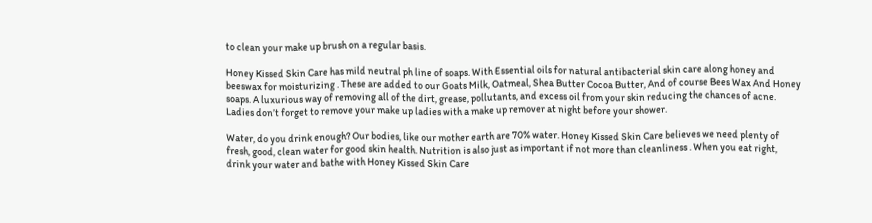to clean your make up brush on a regular basis.

Honey Kissed Skin Care has mild neutral ph line of soaps. With Essential oils for natural antibacterial skin care along honey and beeswax for moisturizing . These are added to our Goats Milk, Oatmeal, Shea Butter Cocoa Butter, And of course Bees Wax And Honey soaps. A luxurious way of removing all of the dirt, grease, pollutants, and excess oil from your skin reducing the chances of acne. Ladies don’t forget to remove your make up ladies with a make up remover at night before your shower.

Water, do you drink enough? Our bodies, like our mother earth are 70% water. Honey Kissed Skin Care believes we need plenty of fresh, good, clean water for good skin health. Nutrition is also just as important if not more than cleanliness . When you eat right, drink your water and bathe with Honey Kissed Skin Care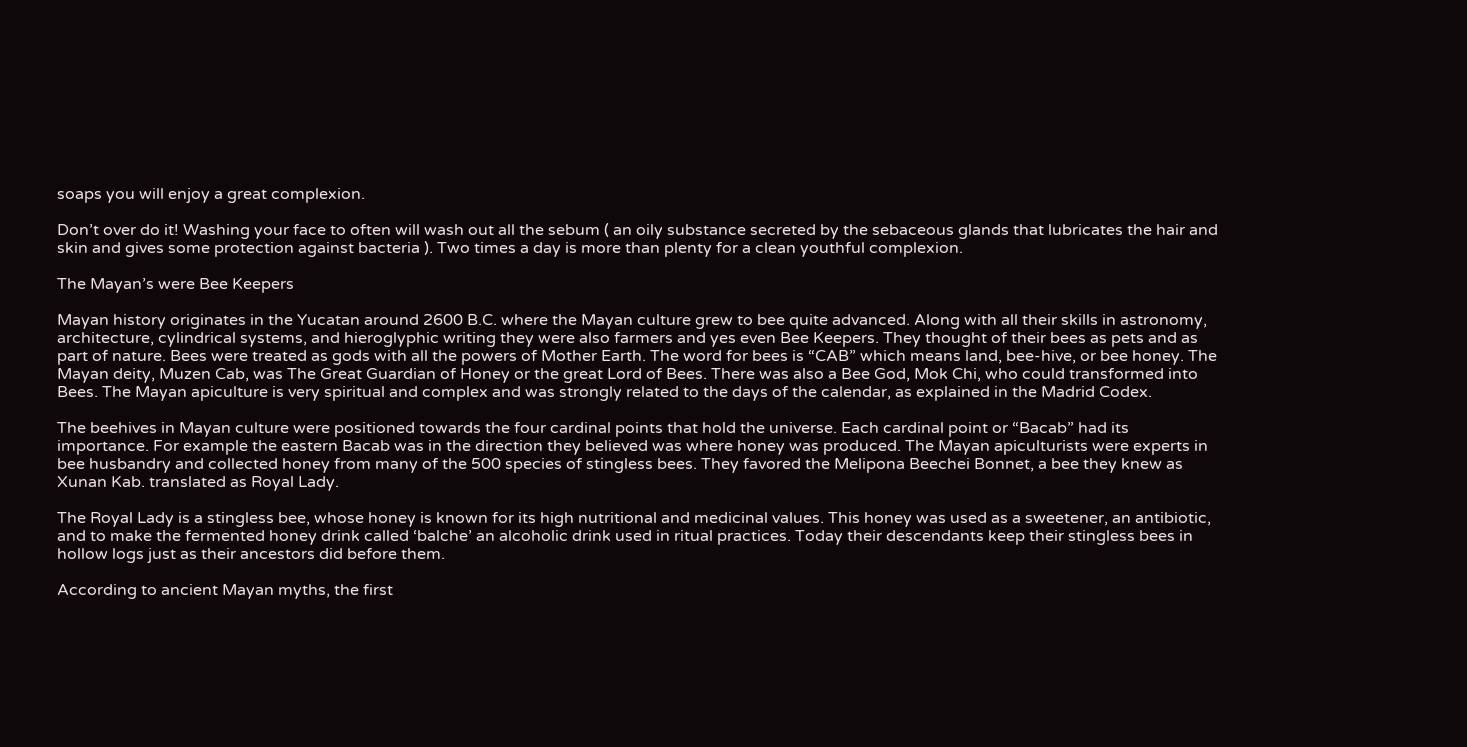soaps you will enjoy a great complexion.

Don’t over do it! Washing your face to often will wash out all the sebum ( an oily substance secreted by the sebaceous glands that lubricates the hair and skin and gives some protection against bacteria ). Two times a day is more than plenty for a clean youthful complexion.

The Mayan’s were Bee Keepers

Mayan history originates in the Yucatan around 2600 B.C. where the Mayan culture grew to bee quite advanced. Along with all their skills in astronomy, architecture, cylindrical systems, and hieroglyphic writing they were also farmers and yes even Bee Keepers. They thought of their bees as pets and as part of nature. Bees were treated as gods with all the powers of Mother Earth. The word for bees is “CAB” which means land, bee-hive, or bee honey. The Mayan deity, Muzen Cab, was The Great Guardian of Honey or the great Lord of Bees. There was also a Bee God, Mok Chi, who could transformed into Bees. The Mayan apiculture is very spiritual and complex and was strongly related to the days of the calendar, as explained in the Madrid Codex.

The beehives in Mayan culture were positioned towards the four cardinal points that hold the universe. Each cardinal point or “Bacab” had its importance. For example the eastern Bacab was in the direction they believed was where honey was produced. The Mayan apiculturists were experts in bee husbandry and collected honey from many of the 500 species of stingless bees. They favored the Melipona Beechei Bonnet, a bee they knew as Xunan Kab. translated as Royal Lady.

The Royal Lady is a stingless bee, whose honey is known for its high nutritional and medicinal values. This honey was used as a sweetener, an antibiotic, and to make the fermented honey drink called ‘balche’ an alcoholic drink used in ritual practices. Today their descendants keep their stingless bees in hollow logs just as their ancestors did before them.

According to ancient Mayan myths, the first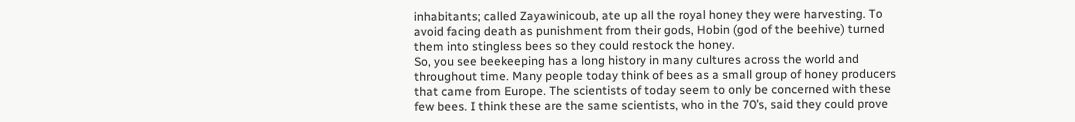inhabitants; called Zayawinicoub, ate up all the royal honey they were harvesting. To avoid facing death as punishment from their gods, Hobin (god of the beehive) turned them into stingless bees so they could restock the honey.
So, you see beekeeping has a long history in many cultures across the world and throughout time. Many people today think of bees as a small group of honey producers that came from Europe. The scientists of today seem to only be concerned with these few bees. I think these are the same scientists, who in the 70’s, said they could prove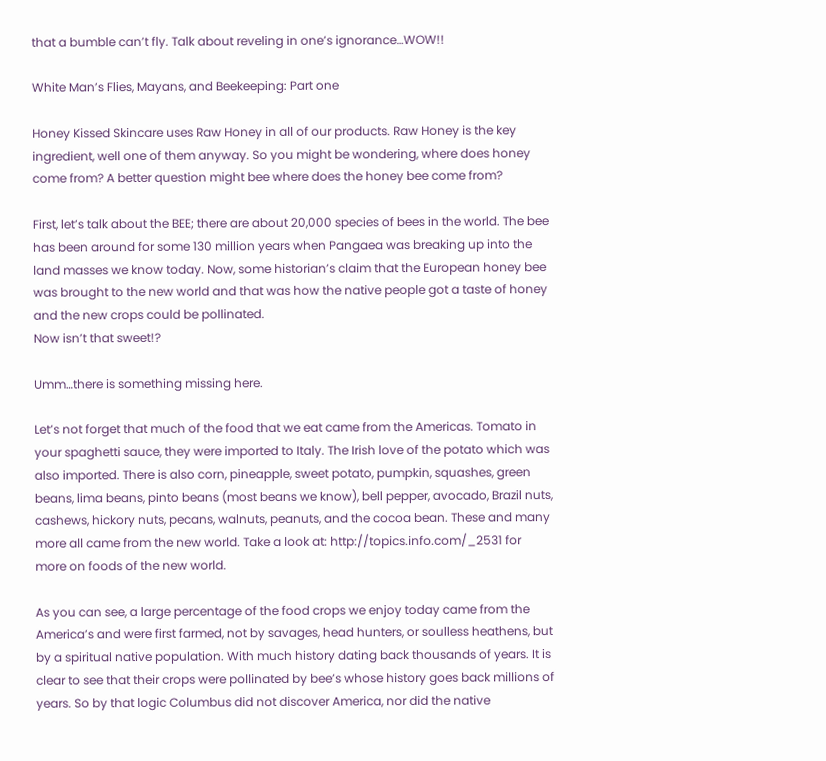that a bumble can’t fly. Talk about reveling in one’s ignorance…WOW!!

White Man’s Flies, Mayans, and Beekeeping: Part one

Honey Kissed Skincare uses Raw Honey in all of our products. Raw Honey is the key ingredient, well one of them anyway. So you might be wondering, where does honey come from? A better question might bee where does the honey bee come from?

First, let’s talk about the BEE; there are about 20,000 species of bees in the world. The bee has been around for some 130 million years when Pangaea was breaking up into the land masses we know today. Now, some historian’s claim that the European honey bee was brought to the new world and that was how the native people got a taste of honey and the new crops could be pollinated.
Now isn’t that sweet!?

Umm…there is something missing here.

Let’s not forget that much of the food that we eat came from the Americas. Tomato in your spaghetti sauce, they were imported to Italy. The Irish love of the potato which was also imported. There is also corn, pineapple, sweet potato, pumpkin, squashes, green beans, lima beans, pinto beans (most beans we know), bell pepper, avocado, Brazil nuts, cashews, hickory nuts, pecans, walnuts, peanuts, and the cocoa bean. These and many more all came from the new world. Take a look at: http://topics.info.com/_2531 for more on foods of the new world.

As you can see, a large percentage of the food crops we enjoy today came from the America’s and were first farmed, not by savages, head hunters, or soulless heathens, but by a spiritual native population. With much history dating back thousands of years. It is clear to see that their crops were pollinated by bee’s whose history goes back millions of years. So by that logic Columbus did not discover America, nor did the native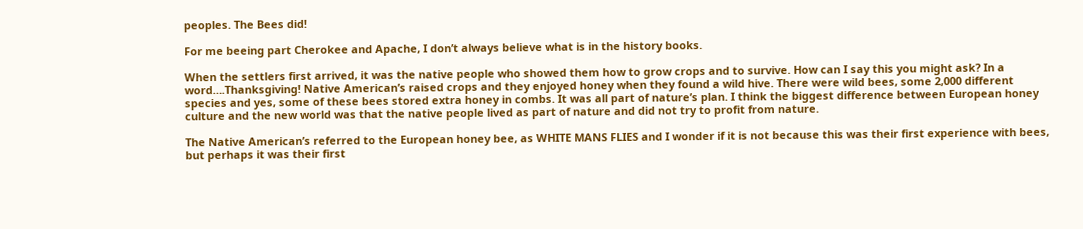peoples. The Bees did!

For me beeing part Cherokee and Apache, I don’t always believe what is in the history books.

When the settlers first arrived, it was the native people who showed them how to grow crops and to survive. How can I say this you might ask? In a word….Thanksgiving! Native American’s raised crops and they enjoyed honey when they found a wild hive. There were wild bees, some 2,000 different species and yes, some of these bees stored extra honey in combs. It was all part of nature’s plan. I think the biggest difference between European honey culture and the new world was that the native people lived as part of nature and did not try to profit from nature.

The Native American’s referred to the European honey bee, as WHITE MANS FLIES and I wonder if it is not because this was their first experience with bees, but perhaps it was their first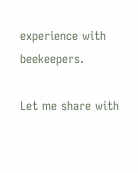experience with beekeepers.

Let me share with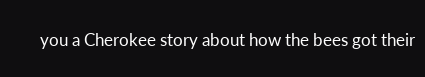you a Cherokee story about how the bees got their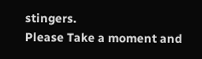stingers.
Please Take a moment and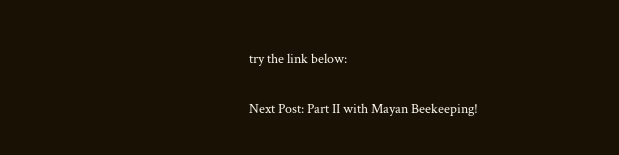try the link below:

Next Post: Part II with Mayan Beekeeping!